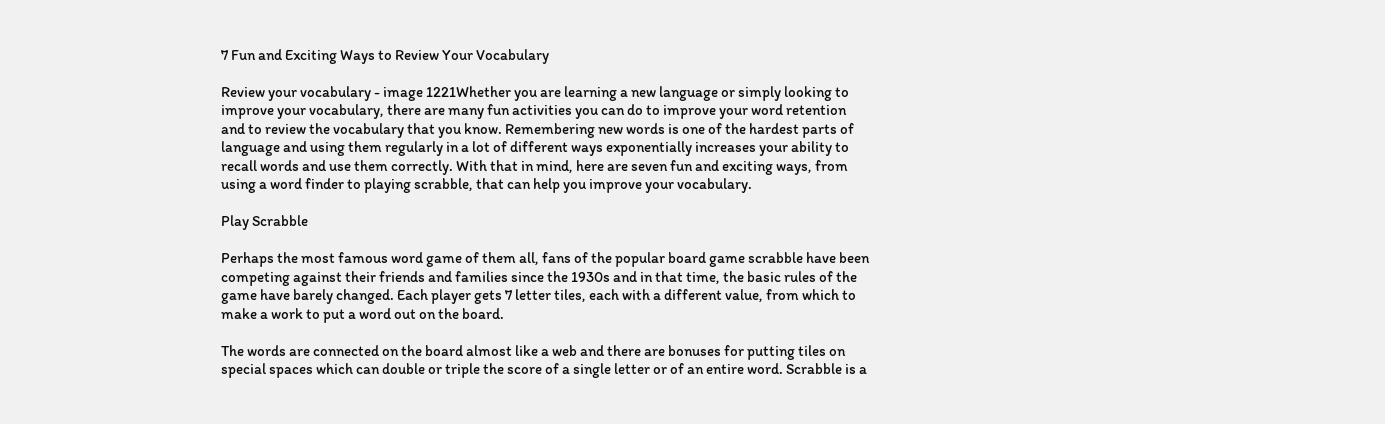7 Fun and Exciting Ways to Review Your Vocabulary

Review your vocabulary - image 1221Whether you are learning a new language or simply looking to improve your vocabulary, there are many fun activities you can do to improve your word retention and to review the vocabulary that you know. Remembering new words is one of the hardest parts of language and using them regularly in a lot of different ways exponentially increases your ability to recall words and use them correctly. With that in mind, here are seven fun and exciting ways, from using a word finder to playing scrabble, that can help you improve your vocabulary.

Play Scrabble

Perhaps the most famous word game of them all, fans of the popular board game scrabble have been competing against their friends and families since the 1930s and in that time, the basic rules of the game have barely changed. Each player gets 7 letter tiles, each with a different value, from which to make a work to put a word out on the board.

The words are connected on the board almost like a web and there are bonuses for putting tiles on special spaces which can double or triple the score of a single letter or of an entire word. Scrabble is a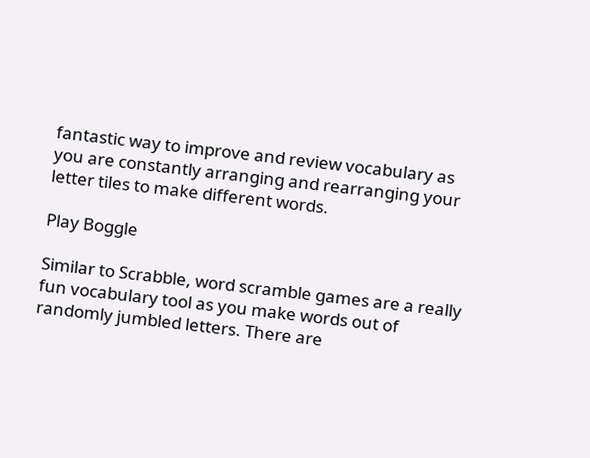fantastic way to improve and review vocabulary as you are constantly arranging and rearranging your letter tiles to make different words.

Play Boggle

Similar to Scrabble, word scramble games are a really fun vocabulary tool as you make words out of randomly jumbled letters. There are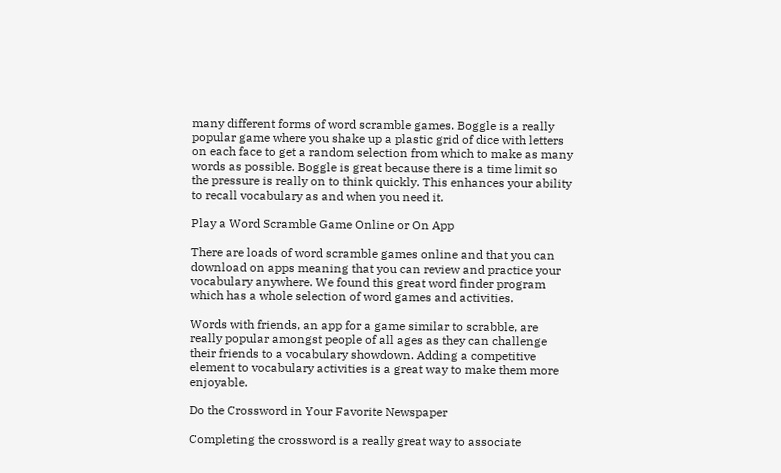many different forms of word scramble games. Boggle is a really popular game where you shake up a plastic grid of dice with letters on each face to get a random selection from which to make as many words as possible. Boggle is great because there is a time limit so the pressure is really on to think quickly. This enhances your ability to recall vocabulary as and when you need it.

Play a Word Scramble Game Online or On App

There are loads of word scramble games online and that you can download on apps meaning that you can review and practice your vocabulary anywhere. We found this great word finder program which has a whole selection of word games and activities.

Words with friends, an app for a game similar to scrabble, are really popular amongst people of all ages as they can challenge their friends to a vocabulary showdown. Adding a competitive element to vocabulary activities is a great way to make them more enjoyable.

Do the Crossword in Your Favorite Newspaper

Completing the crossword is a really great way to associate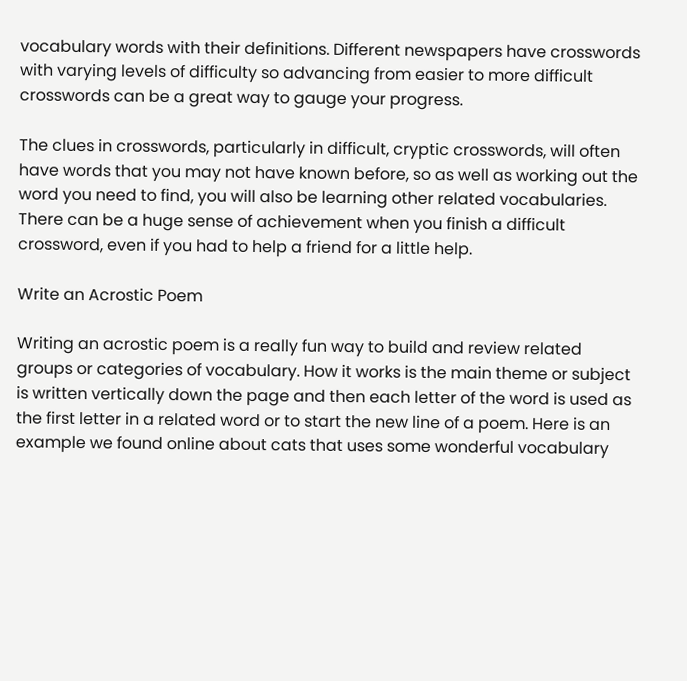vocabulary words with their definitions. Different newspapers have crosswords with varying levels of difficulty so advancing from easier to more difficult crosswords can be a great way to gauge your progress.

The clues in crosswords, particularly in difficult, cryptic crosswords, will often have words that you may not have known before, so as well as working out the word you need to find, you will also be learning other related vocabularies. There can be a huge sense of achievement when you finish a difficult crossword, even if you had to help a friend for a little help.

Write an Acrostic Poem

Writing an acrostic poem is a really fun way to build and review related groups or categories of vocabulary. How it works is the main theme or subject is written vertically down the page and then each letter of the word is used as the first letter in a related word or to start the new line of a poem. Here is an example we found online about cats that uses some wonderful vocabulary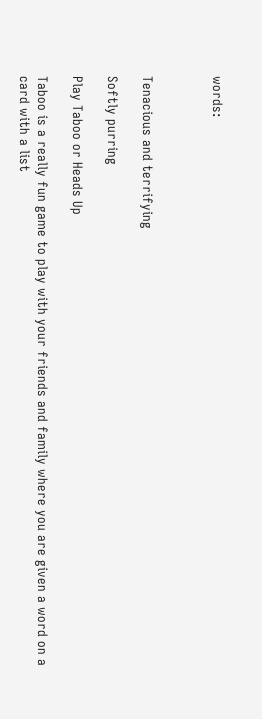words:



Tenacious and terrifying

Softly purring

Play Taboo or Heads Up

Taboo is a really fun game to play with your friends and family where you are given a word on a card with a list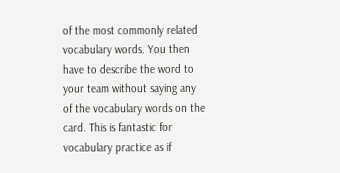of the most commonly related vocabulary words. You then have to describe the word to your team without saying any of the vocabulary words on the card. This is fantastic for vocabulary practice as if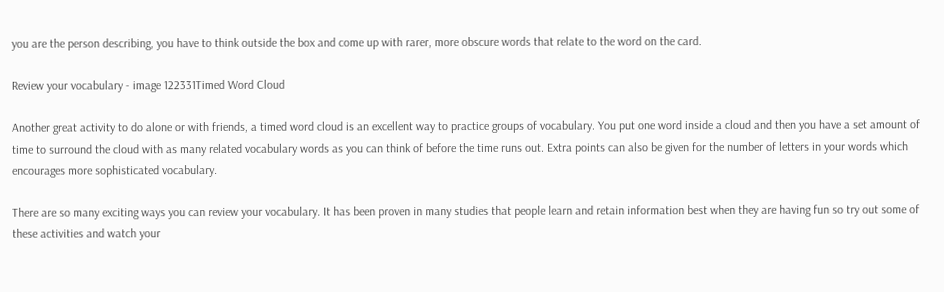you are the person describing, you have to think outside the box and come up with rarer, more obscure words that relate to the word on the card.

Review your vocabulary - image 122331Timed Word Cloud

Another great activity to do alone or with friends, a timed word cloud is an excellent way to practice groups of vocabulary. You put one word inside a cloud and then you have a set amount of time to surround the cloud with as many related vocabulary words as you can think of before the time runs out. Extra points can also be given for the number of letters in your words which encourages more sophisticated vocabulary.

There are so many exciting ways you can review your vocabulary. It has been proven in many studies that people learn and retain information best when they are having fun so try out some of these activities and watch your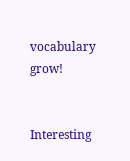vocabulary grow!


Interesting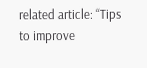related article: “Tips to improve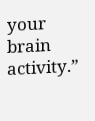your brain activity.”